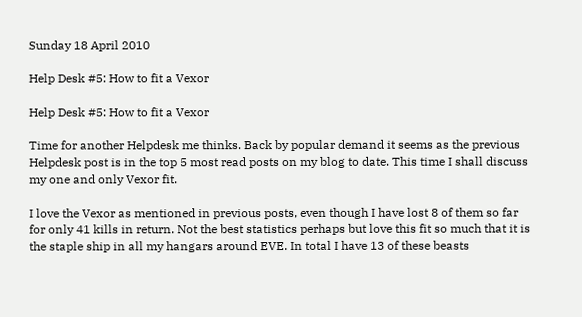Sunday 18 April 2010

Help Desk #5: How to fit a Vexor

Help Desk #5: How to fit a Vexor

Time for another Helpdesk me thinks. Back by popular demand it seems as the previous Helpdesk post is in the top 5 most read posts on my blog to date. This time I shall discuss my one and only Vexor fit.

I love the Vexor as mentioned in previous posts, even though I have lost 8 of them so far for only 41 kills in return. Not the best statistics perhaps but love this fit so much that it is the staple ship in all my hangars around EVE. In total I have 13 of these beasts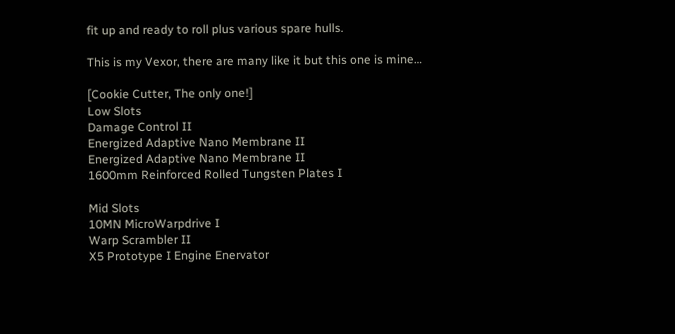fit up and ready to roll plus various spare hulls.

This is my Vexor, there are many like it but this one is mine…

[Cookie Cutter, The only one!]
Low Slots
Damage Control II
Energized Adaptive Nano Membrane II
Energized Adaptive Nano Membrane II
1600mm Reinforced Rolled Tungsten Plates I

Mid Slots
10MN MicroWarpdrive I
Warp Scrambler II
X5 Prototype I Engine Enervator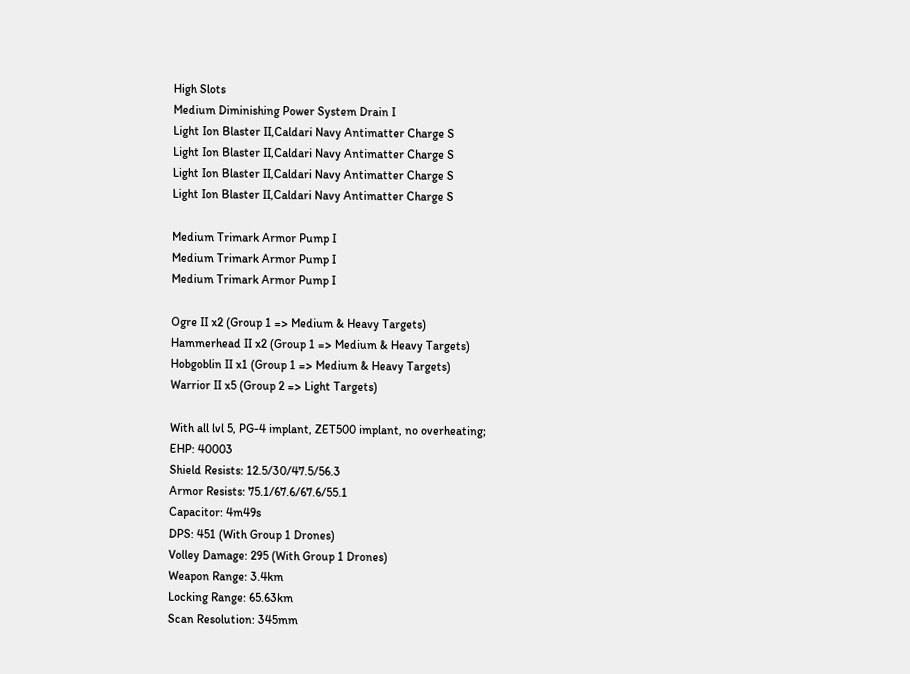High Slots
Medium Diminishing Power System Drain I
Light Ion Blaster II,Caldari Navy Antimatter Charge S
Light Ion Blaster II,Caldari Navy Antimatter Charge S
Light Ion Blaster II,Caldari Navy Antimatter Charge S
Light Ion Blaster II,Caldari Navy Antimatter Charge S

Medium Trimark Armor Pump I
Medium Trimark Armor Pump I
Medium Trimark Armor Pump I

Ogre II x2 (Group 1 => Medium & Heavy Targets)
Hammerhead II x2 (Group 1 => Medium & Heavy Targets)
Hobgoblin II x1 (Group 1 => Medium & Heavy Targets)
Warrior II x5 (Group 2 => Light Targets)

With all lvl 5, PG-4 implant, ZET500 implant, no overheating;
EHP: 40003
Shield Resists: 12.5/30/47.5/56.3
Armor Resists: 75.1/67.6/67.6/55.1
Capacitor: 4m49s
DPS: 451 (With Group 1 Drones)
Volley Damage: 295 (With Group 1 Drones)
Weapon Range: 3.4km
Locking Range: 65.63km
Scan Resolution: 345mm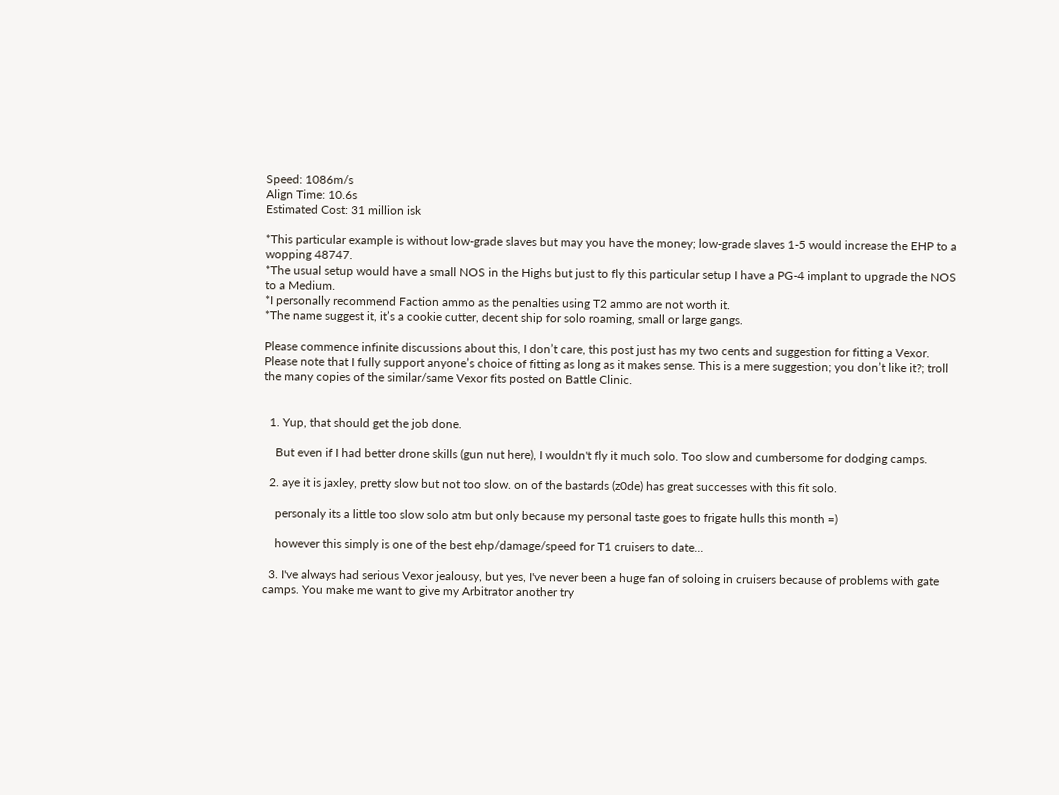Speed: 1086m/s
Align Time: 10.6s
Estimated Cost: 31 million isk

*This particular example is without low-grade slaves but may you have the money; low-grade slaves 1-5 would increase the EHP to a wopping 48747.
*The usual setup would have a small NOS in the Highs but just to fly this particular setup I have a PG-4 implant to upgrade the NOS to a Medium.
*I personally recommend Faction ammo as the penalties using T2 ammo are not worth it.
*The name suggest it, it’s a cookie cutter, decent ship for solo roaming, small or large gangs.

Please commence infinite discussions about this, I don’t care, this post just has my two cents and suggestion for fitting a Vexor. Please note that I fully support anyone’s choice of fitting as long as it makes sense. This is a mere suggestion; you don’t like it?; troll the many copies of the similar/same Vexor fits posted on Battle Clinic.


  1. Yup, that should get the job done.

    But even if I had better drone skills (gun nut here), I wouldn't fly it much solo. Too slow and cumbersome for dodging camps.

  2. aye it is jaxley, pretty slow but not too slow. on of the bastards (z0de) has great successes with this fit solo.

    personaly its a little too slow solo atm but only because my personal taste goes to frigate hulls this month =)

    however this simply is one of the best ehp/damage/speed for T1 cruisers to date...

  3. I've always had serious Vexor jealousy, but yes, I've never been a huge fan of soloing in cruisers because of problems with gate camps. You make me want to give my Arbitrator another try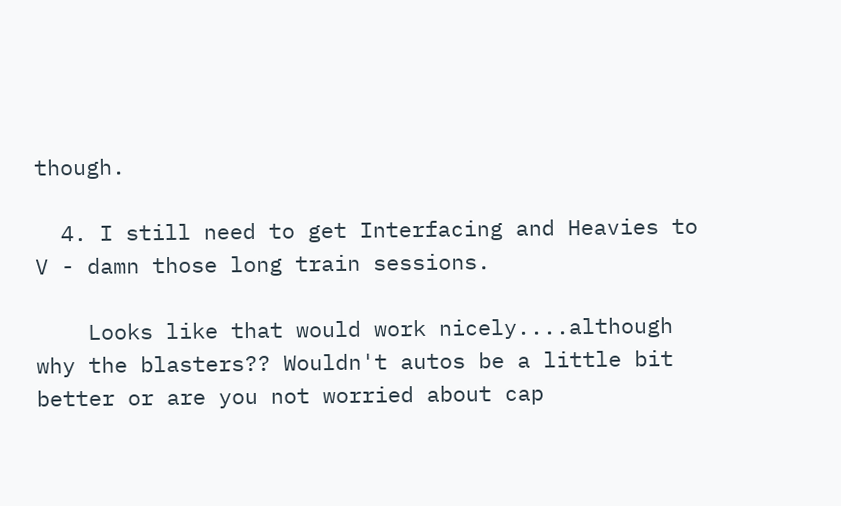though.

  4. I still need to get Interfacing and Heavies to V - damn those long train sessions.

    Looks like that would work nicely....although why the blasters?? Wouldn't autos be a little bit better or are you not worried about cap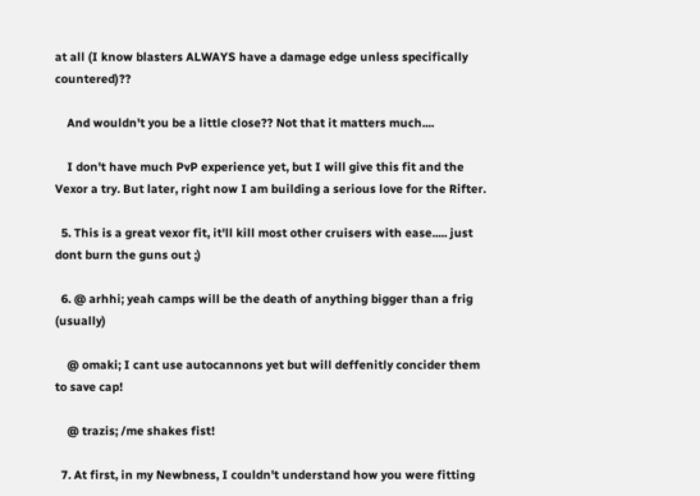at all (I know blasters ALWAYS have a damage edge unless specifically countered)??

    And wouldn't you be a little close?? Not that it matters much....

    I don't have much PvP experience yet, but I will give this fit and the Vexor a try. But later, right now I am building a serious love for the Rifter.

  5. This is a great vexor fit, it'll kill most other cruisers with ease..... just dont burn the guns out ;)

  6. @ arhhi; yeah camps will be the death of anything bigger than a frig (usually)

    @ omaki; I cant use autocannons yet but will deffenitly concider them to save cap!

    @ trazis; /me shakes fist!

  7. At first, in my Newbness, I couldn't understand how you were fitting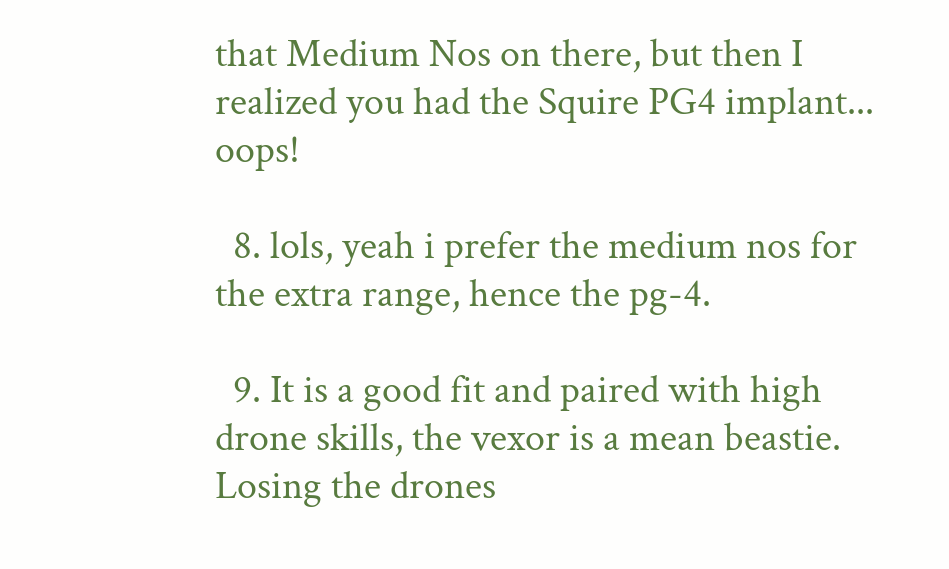that Medium Nos on there, but then I realized you had the Squire PG4 implant... oops!

  8. lols, yeah i prefer the medium nos for the extra range, hence the pg-4.

  9. It is a good fit and paired with high drone skills, the vexor is a mean beastie. Losing the drones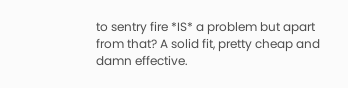to sentry fire *IS* a problem but apart from that? A solid fit, pretty cheap and damn effective.